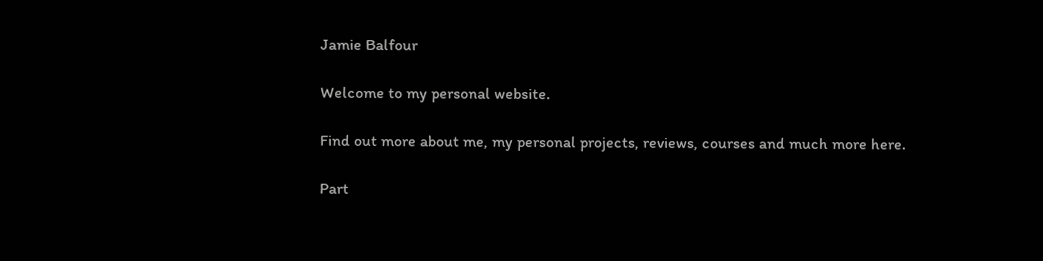Jamie Balfour

Welcome to my personal website.

Find out more about me, my personal projects, reviews, courses and much more here.

Part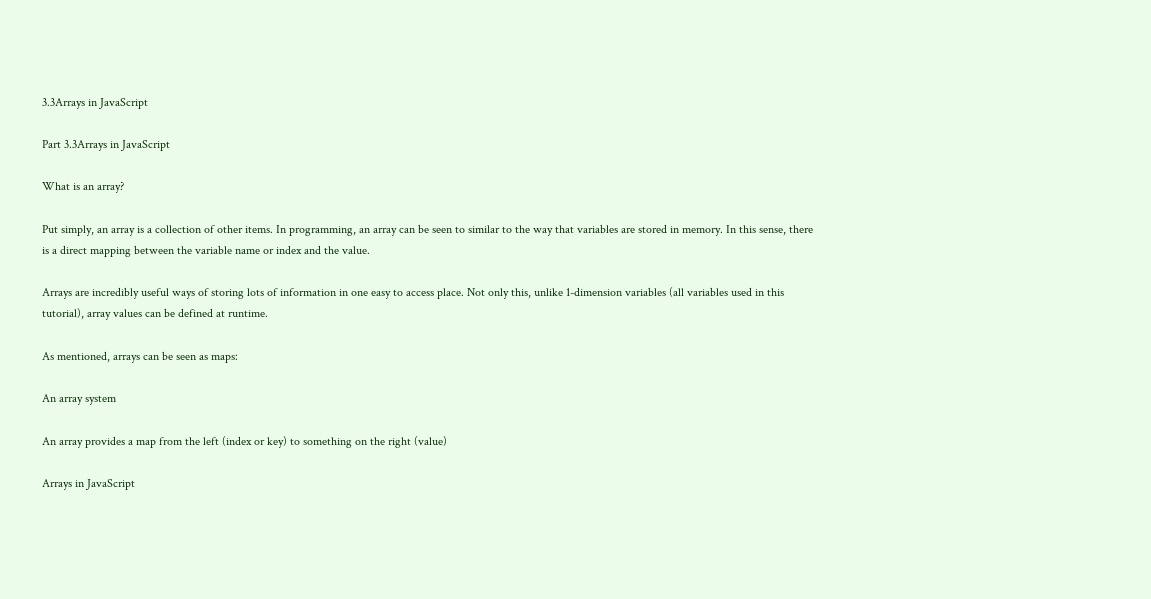3.3Arrays in JavaScript

Part 3.3Arrays in JavaScript

What is an array?

Put simply, an array is a collection of other items. In programming, an array can be seen to similar to the way that variables are stored in memory. In this sense, there is a direct mapping between the variable name or index and the value.

Arrays are incredibly useful ways of storing lots of information in one easy to access place. Not only this, unlike 1-dimension variables (all variables used in this tutorial), array values can be defined at runtime.

As mentioned, arrays can be seen as maps:

An array system

An array provides a map from the left (index or key) to something on the right (value)

Arrays in JavaScript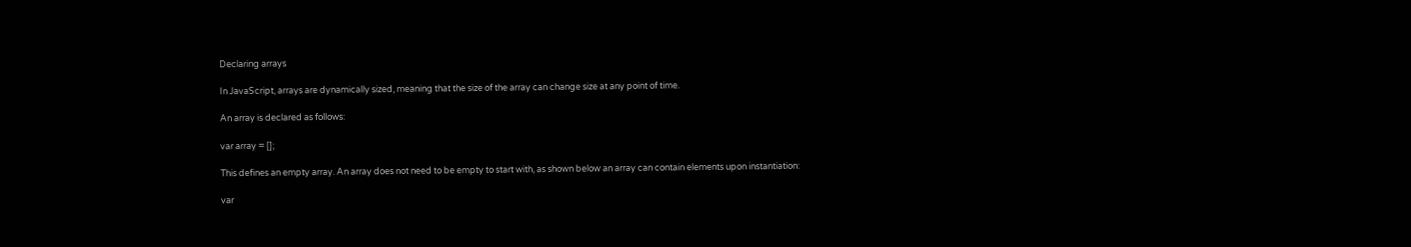Declaring arrays

In JavaScript, arrays are dynamically sized, meaning that the size of the array can change size at any point of time.

An array is declared as follows:

var array = [];

This defines an empty array. An array does not need to be empty to start with, as shown below an array can contain elements upon instantiation:

var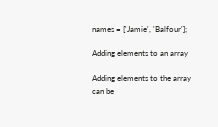names = ['Jamie', 'Balfour'];

Adding elements to an array

Adding elements to the array can be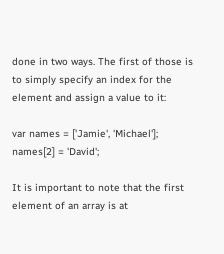done in two ways. The first of those is to simply specify an index for the element and assign a value to it:

var names = ['Jamie', 'Michael'];
names[2] = 'David';

It is important to note that the first element of an array is at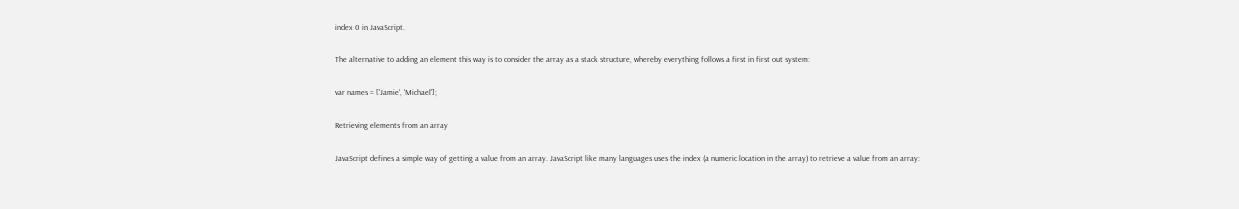index 0 in JavaScript.

The alternative to adding an element this way is to consider the array as a stack structure, whereby everything follows a first in first out system:

var names = ['Jamie', 'Michael'];

Retrieving elements from an array

JavaScript defines a simple way of getting a value from an array. JavaScript like many languages uses the index (a numeric location in the array) to retrieve a value from an array: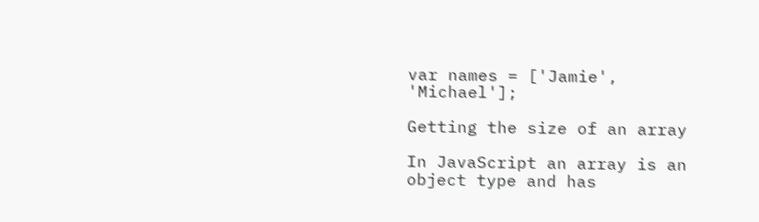var names = ['Jamie', 'Michael'];

Getting the size of an array

In JavaScript an array is an object type and has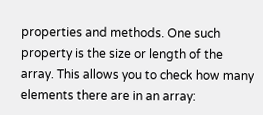properties and methods. One such property is the size or length of the array. This allows you to check how many elements there are in an array: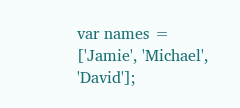var names = ['Jamie', 'Michael', 'David'];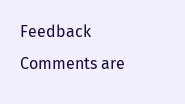Feedback
Comments are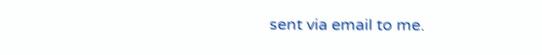sent via email to me.